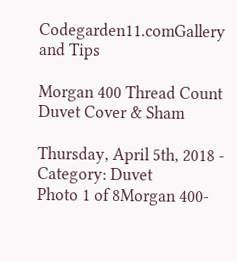Codegarden11.comGallery and Tips

Morgan 400 Thread Count Duvet Cover & Sham

Thursday, April 5th, 2018 - Category: Duvet
Photo 1 of 8Morgan 400-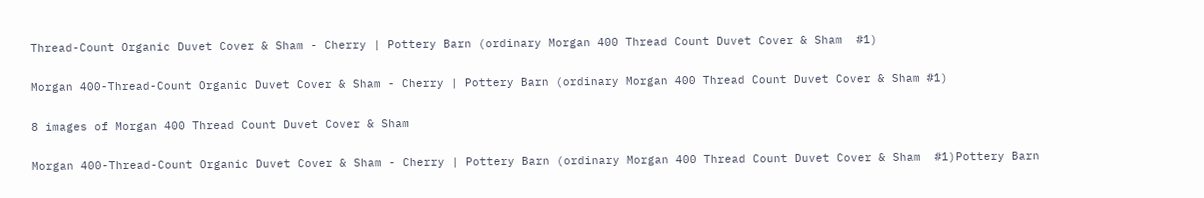Thread-Count Organic Duvet Cover & Sham - Cherry | Pottery Barn (ordinary Morgan 400 Thread Count Duvet Cover & Sham  #1)

Morgan 400-Thread-Count Organic Duvet Cover & Sham - Cherry | Pottery Barn (ordinary Morgan 400 Thread Count Duvet Cover & Sham #1)

8 images of Morgan 400 Thread Count Duvet Cover & Sham

Morgan 400-Thread-Count Organic Duvet Cover & Sham - Cherry | Pottery Barn (ordinary Morgan 400 Thread Count Duvet Cover & Sham  #1)Pottery Barn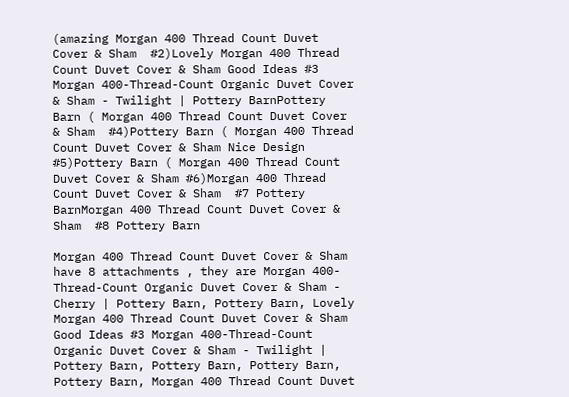(amazing Morgan 400 Thread Count Duvet Cover & Sham  #2)Lovely Morgan 400 Thread Count Duvet Cover & Sham Good Ideas #3 Morgan 400-Thread-Count Organic Duvet Cover & Sham - Twilight | Pottery BarnPottery Barn ( Morgan 400 Thread Count Duvet Cover & Sham  #4)Pottery Barn ( Morgan 400 Thread Count Duvet Cover & Sham Nice Design #5)Pottery Barn ( Morgan 400 Thread Count Duvet Cover & Sham #6)Morgan 400 Thread Count Duvet Cover & Sham  #7 Pottery BarnMorgan 400 Thread Count Duvet Cover & Sham  #8 Pottery Barn

Morgan 400 Thread Count Duvet Cover & Sham have 8 attachments , they are Morgan 400-Thread-Count Organic Duvet Cover & Sham - Cherry | Pottery Barn, Pottery Barn, Lovely Morgan 400 Thread Count Duvet Cover & Sham Good Ideas #3 Morgan 400-Thread-Count Organic Duvet Cover & Sham - Twilight | Pottery Barn, Pottery Barn, Pottery Barn, Pottery Barn, Morgan 400 Thread Count Duvet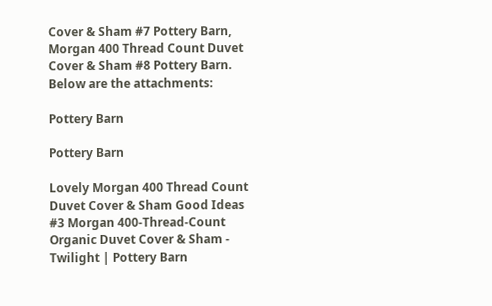Cover & Sham #7 Pottery Barn, Morgan 400 Thread Count Duvet Cover & Sham #8 Pottery Barn. Below are the attachments:

Pottery Barn

Pottery Barn

Lovely Morgan 400 Thread Count Duvet Cover & Sham Good Ideas #3 Morgan 400-Thread-Count Organic Duvet Cover & Sham - Twilight | Pottery Barn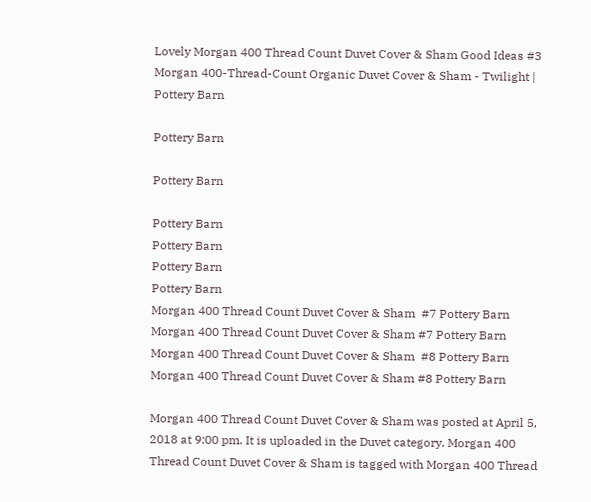Lovely Morgan 400 Thread Count Duvet Cover & Sham Good Ideas #3 Morgan 400-Thread-Count Organic Duvet Cover & Sham - Twilight | Pottery Barn

Pottery Barn

Pottery Barn

Pottery Barn
Pottery Barn
Pottery Barn
Pottery Barn
Morgan 400 Thread Count Duvet Cover & Sham  #7 Pottery Barn
Morgan 400 Thread Count Duvet Cover & Sham #7 Pottery Barn
Morgan 400 Thread Count Duvet Cover & Sham  #8 Pottery Barn
Morgan 400 Thread Count Duvet Cover & Sham #8 Pottery Barn

Morgan 400 Thread Count Duvet Cover & Sham was posted at April 5, 2018 at 9:00 pm. It is uploaded in the Duvet category. Morgan 400 Thread Count Duvet Cover & Sham is tagged with Morgan 400 Thread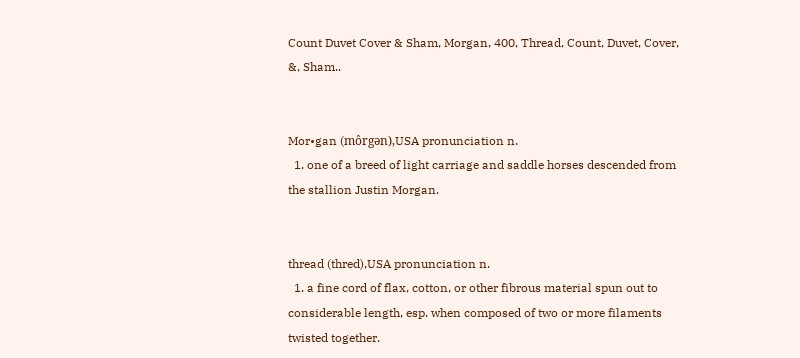Count Duvet Cover & Sham, Morgan, 400, Thread, Count, Duvet, Cover, &, Sham..


Mor•gan (môrgən),USA pronunciation n.
  1. one of a breed of light carriage and saddle horses descended from the stallion Justin Morgan.


thread (thred),USA pronunciation n.
  1. a fine cord of flax, cotton, or other fibrous material spun out to considerable length, esp. when composed of two or more filaments twisted together.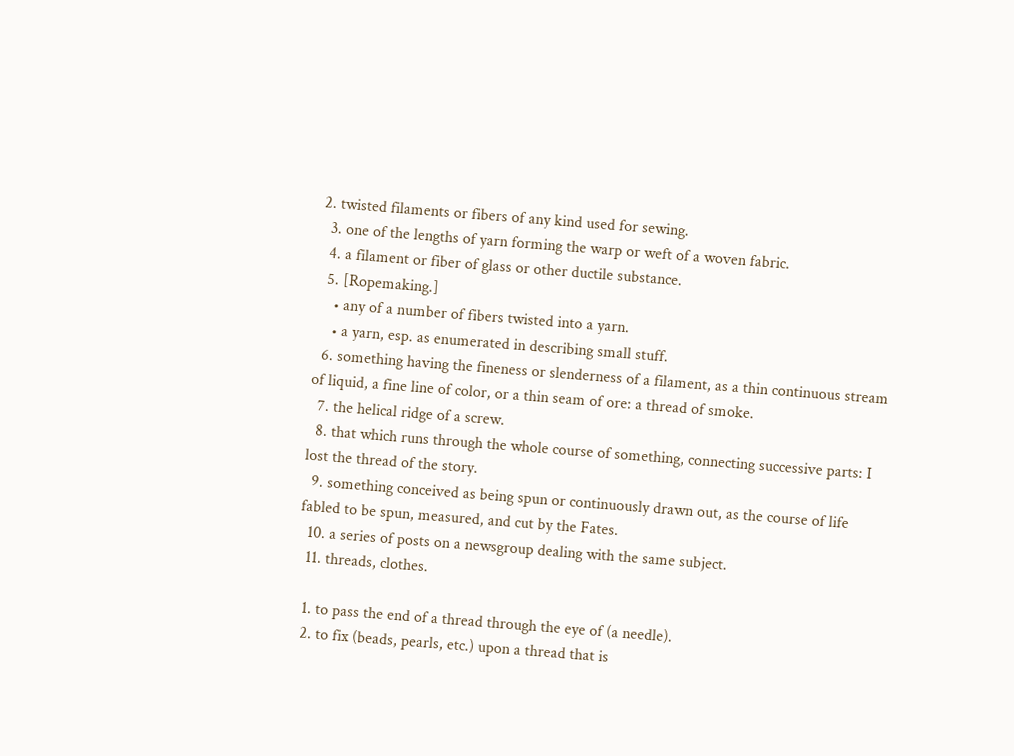2. twisted filaments or fibers of any kind used for sewing.
  3. one of the lengths of yarn forming the warp or weft of a woven fabric.
  4. a filament or fiber of glass or other ductile substance.
  5. [Ropemaking.]
    • any of a number of fibers twisted into a yarn.
    • a yarn, esp. as enumerated in describing small stuff.
  6. something having the fineness or slenderness of a filament, as a thin continuous stream of liquid, a fine line of color, or a thin seam of ore: a thread of smoke.
  7. the helical ridge of a screw.
  8. that which runs through the whole course of something, connecting successive parts: I lost the thread of the story.
  9. something conceived as being spun or continuously drawn out, as the course of life fabled to be spun, measured, and cut by the Fates.
  10. a series of posts on a newsgroup dealing with the same subject.
  11. threads, clothes.

  1. to pass the end of a thread through the eye of (a needle).
  2. to fix (beads, pearls, etc.) upon a thread that is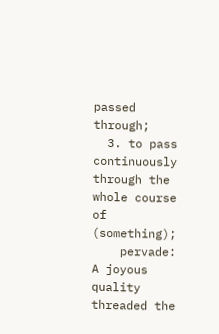passed through;
  3. to pass continuously through the whole course of (something);
    pervade: A joyous quality threaded the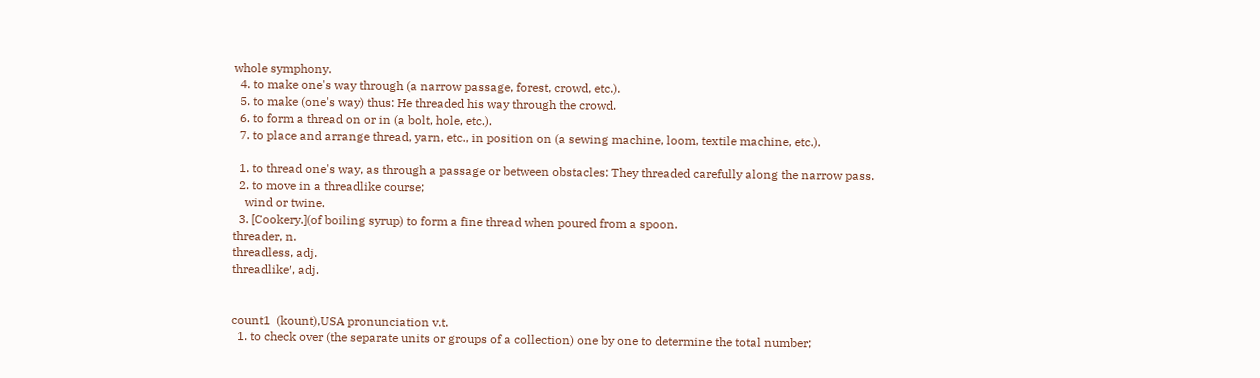whole symphony.
  4. to make one's way through (a narrow passage, forest, crowd, etc.).
  5. to make (one's way) thus: He threaded his way through the crowd.
  6. to form a thread on or in (a bolt, hole, etc.).
  7. to place and arrange thread, yarn, etc., in position on (a sewing machine, loom, textile machine, etc.).

  1. to thread one's way, as through a passage or between obstacles: They threaded carefully along the narrow pass.
  2. to move in a threadlike course;
    wind or twine.
  3. [Cookery.](of boiling syrup) to form a fine thread when poured from a spoon.
threader, n.
threadless, adj.
threadlike′, adj.


count1  (kount),USA pronunciation v.t.
  1. to check over (the separate units or groups of a collection) one by one to determine the total number;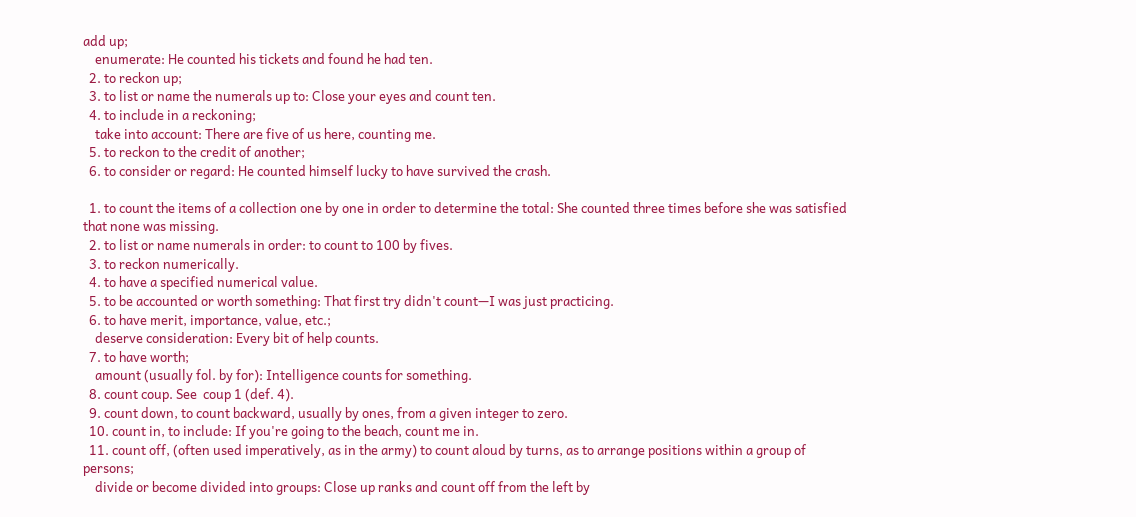add up;
    enumerate: He counted his tickets and found he had ten.
  2. to reckon up;
  3. to list or name the numerals up to: Close your eyes and count ten.
  4. to include in a reckoning;
    take into account: There are five of us here, counting me.
  5. to reckon to the credit of another;
  6. to consider or regard: He counted himself lucky to have survived the crash.

  1. to count the items of a collection one by one in order to determine the total: She counted three times before she was satisfied that none was missing.
  2. to list or name numerals in order: to count to 100 by fives.
  3. to reckon numerically.
  4. to have a specified numerical value.
  5. to be accounted or worth something: That first try didn't count—I was just practicing.
  6. to have merit, importance, value, etc.;
    deserve consideration: Every bit of help counts.
  7. to have worth;
    amount (usually fol. by for): Intelligence counts for something.
  8. count coup. See  coup 1 (def. 4).
  9. count down, to count backward, usually by ones, from a given integer to zero.
  10. count in, to include: If you're going to the beach, count me in.
  11. count off, (often used imperatively, as in the army) to count aloud by turns, as to arrange positions within a group of persons;
    divide or become divided into groups: Close up ranks and count off from the left by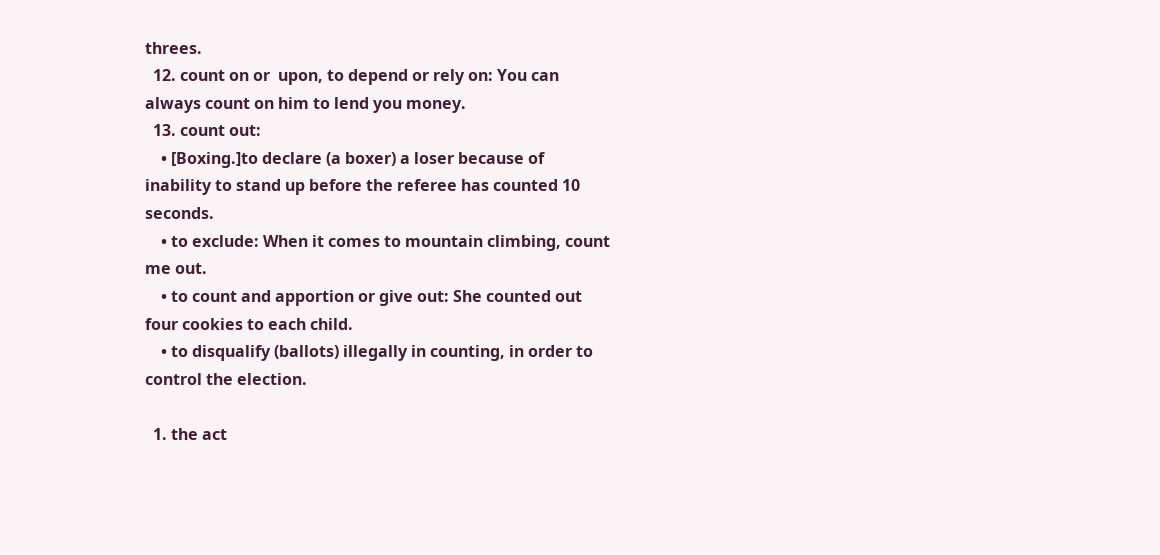threes.
  12. count on or  upon, to depend or rely on: You can always count on him to lend you money.
  13. count out:
    • [Boxing.]to declare (a boxer) a loser because of inability to stand up before the referee has counted 10 seconds.
    • to exclude: When it comes to mountain climbing, count me out.
    • to count and apportion or give out: She counted out four cookies to each child.
    • to disqualify (ballots) illegally in counting, in order to control the election.

  1. the act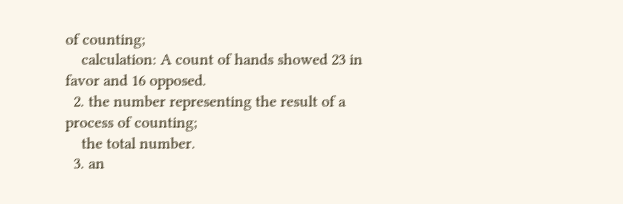of counting;
    calculation: A count of hands showed 23 in favor and 16 opposed.
  2. the number representing the result of a process of counting;
    the total number.
  3. an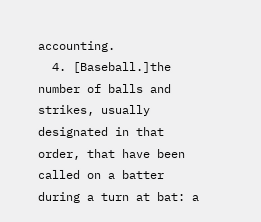accounting.
  4. [Baseball.]the number of balls and strikes, usually designated in that order, that have been called on a batter during a turn at bat: a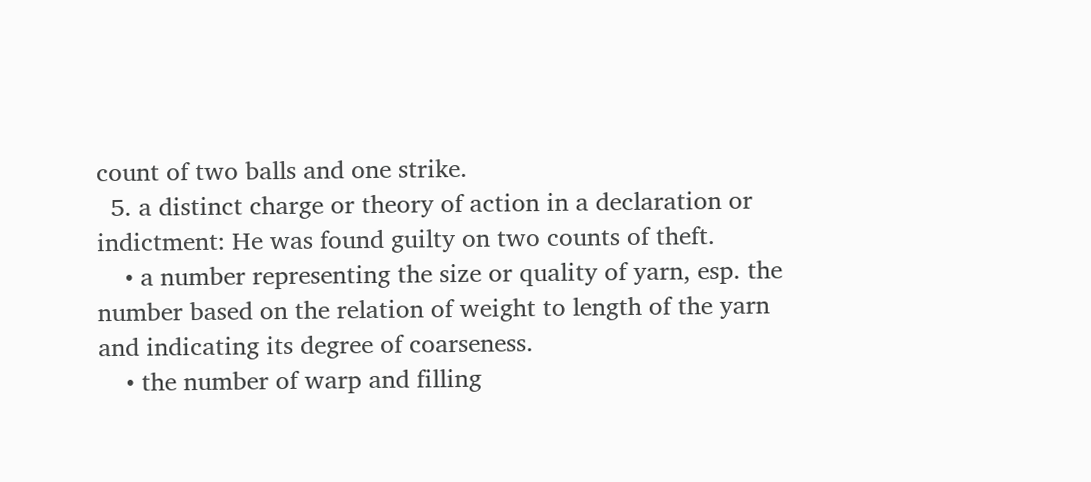count of two balls and one strike.
  5. a distinct charge or theory of action in a declaration or indictment: He was found guilty on two counts of theft.
    • a number representing the size or quality of yarn, esp. the number based on the relation of weight to length of the yarn and indicating its degree of coarseness.
    • the number of warp and filling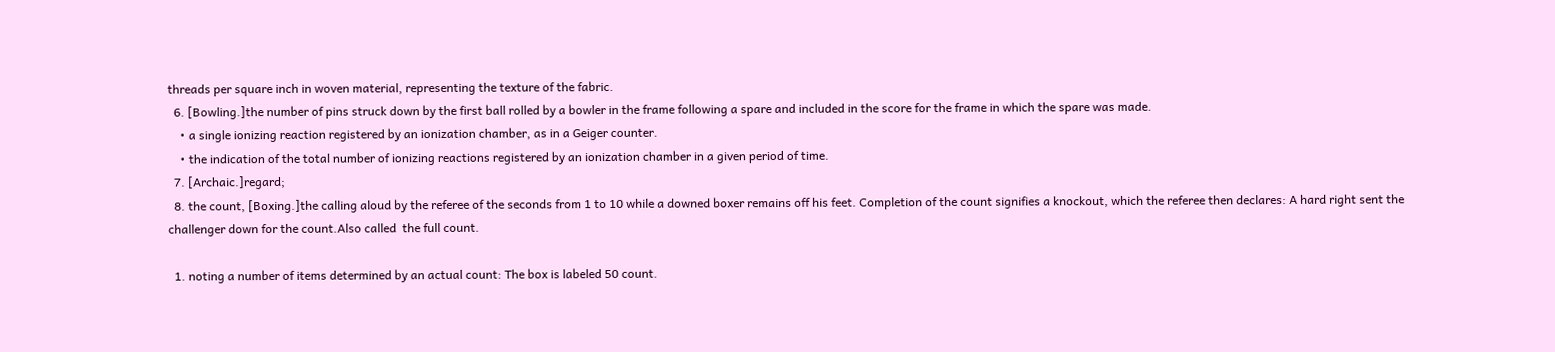threads per square inch in woven material, representing the texture of the fabric.
  6. [Bowling.]the number of pins struck down by the first ball rolled by a bowler in the frame following a spare and included in the score for the frame in which the spare was made.
    • a single ionizing reaction registered by an ionization chamber, as in a Geiger counter.
    • the indication of the total number of ionizing reactions registered by an ionization chamber in a given period of time.
  7. [Archaic.]regard;
  8. the count, [Boxing.]the calling aloud by the referee of the seconds from 1 to 10 while a downed boxer remains off his feet. Completion of the count signifies a knockout, which the referee then declares: A hard right sent the challenger down for the count.Also called  the full count.

  1. noting a number of items determined by an actual count: The box is labeled 50 count.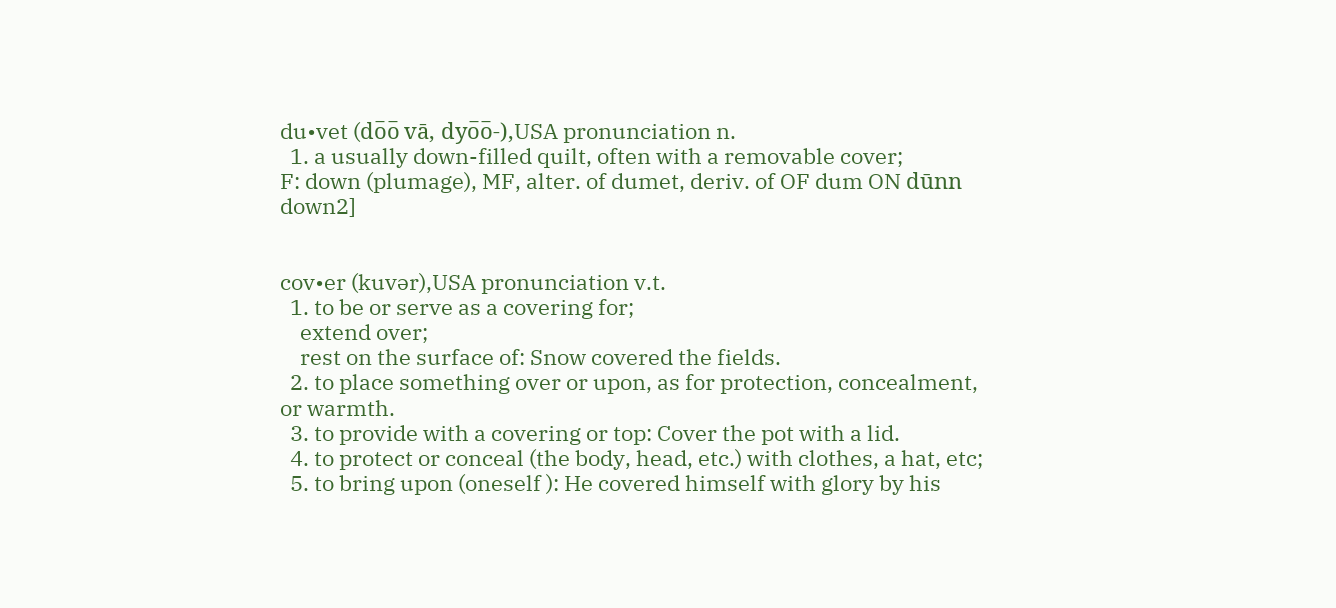du•vet (do̅o̅ vā, dyo̅o̅-),USA pronunciation n.
  1. a usually down-filled quilt, often with a removable cover;
F: down (plumage), MF, alter. of dumet, deriv. of OF dum ON dūnn down2]


cov•er (kuvər),USA pronunciation v.t.
  1. to be or serve as a covering for;
    extend over;
    rest on the surface of: Snow covered the fields.
  2. to place something over or upon, as for protection, concealment, or warmth.
  3. to provide with a covering or top: Cover the pot with a lid.
  4. to protect or conceal (the body, head, etc.) with clothes, a hat, etc;
  5. to bring upon (oneself ): He covered himself with glory by his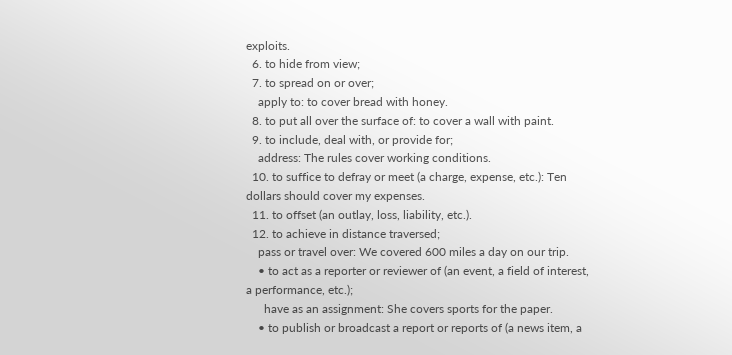exploits.
  6. to hide from view;
  7. to spread on or over;
    apply to: to cover bread with honey.
  8. to put all over the surface of: to cover a wall with paint.
  9. to include, deal with, or provide for;
    address: The rules cover working conditions.
  10. to suffice to defray or meet (a charge, expense, etc.): Ten dollars should cover my expenses.
  11. to offset (an outlay, loss, liability, etc.).
  12. to achieve in distance traversed;
    pass or travel over: We covered 600 miles a day on our trip.
    • to act as a reporter or reviewer of (an event, a field of interest, a performance, etc.);
      have as an assignment: She covers sports for the paper.
    • to publish or broadcast a report or reports of (a news item, a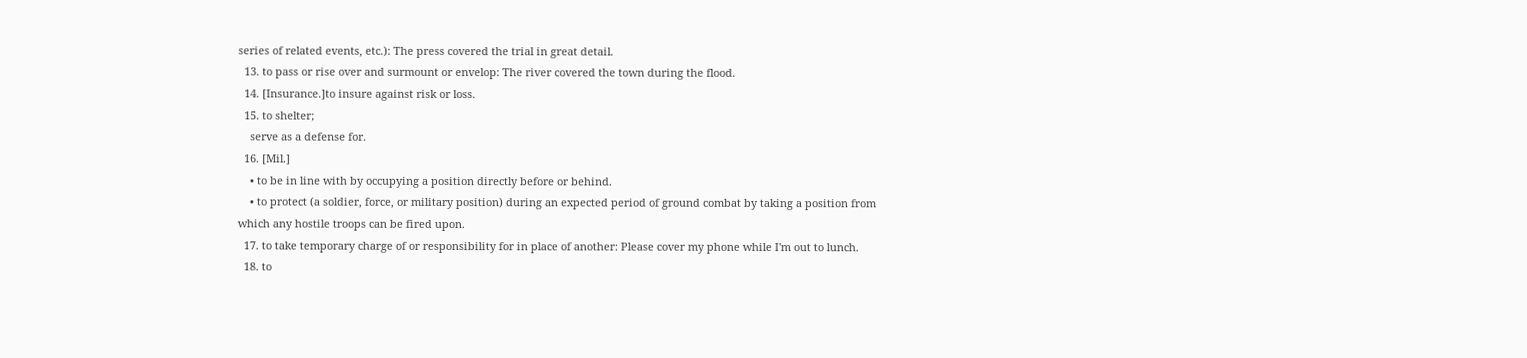series of related events, etc.): The press covered the trial in great detail.
  13. to pass or rise over and surmount or envelop: The river covered the town during the flood.
  14. [Insurance.]to insure against risk or loss.
  15. to shelter;
    serve as a defense for.
  16. [Mil.]
    • to be in line with by occupying a position directly before or behind.
    • to protect (a soldier, force, or military position) during an expected period of ground combat by taking a position from which any hostile troops can be fired upon.
  17. to take temporary charge of or responsibility for in place of another: Please cover my phone while I'm out to lunch.
  18. to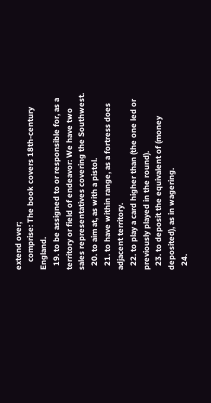extend over;
    comprise: The book covers 18th-century England.
  19. to be assigned to or responsible for, as a territory or field of endeavor: We have two sales representatives covering the Southwest.
  20. to aim at, as with a pistol.
  21. to have within range, as a fortress does adjacent territory.
  22. to play a card higher than (the one led or previously played in the round).
  23. to deposit the equivalent of (money deposited), as in wagering.
  24.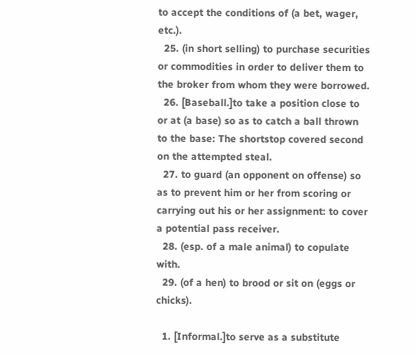to accept the conditions of (a bet, wager, etc.).
  25. (in short selling) to purchase securities or commodities in order to deliver them to the broker from whom they were borrowed.
  26. [Baseball.]to take a position close to or at (a base) so as to catch a ball thrown to the base: The shortstop covered second on the attempted steal.
  27. to guard (an opponent on offense) so as to prevent him or her from scoring or carrying out his or her assignment: to cover a potential pass receiver.
  28. (esp. of a male animal) to copulate with.
  29. (of a hen) to brood or sit on (eggs or chicks).

  1. [Informal.]to serve as a substitute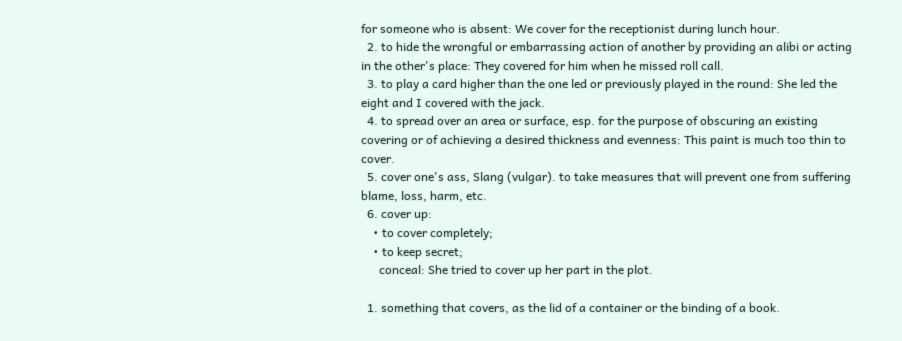for someone who is absent: We cover for the receptionist during lunch hour.
  2. to hide the wrongful or embarrassing action of another by providing an alibi or acting in the other's place: They covered for him when he missed roll call.
  3. to play a card higher than the one led or previously played in the round: She led the eight and I covered with the jack.
  4. to spread over an area or surface, esp. for the purpose of obscuring an existing covering or of achieving a desired thickness and evenness: This paint is much too thin to cover.
  5. cover one's ass, Slang (vulgar). to take measures that will prevent one from suffering blame, loss, harm, etc.
  6. cover up:
    • to cover completely;
    • to keep secret;
      conceal: She tried to cover up her part in the plot.

  1. something that covers, as the lid of a container or the binding of a book.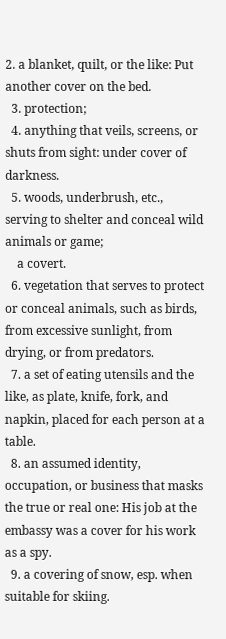2. a blanket, quilt, or the like: Put another cover on the bed.
  3. protection;
  4. anything that veils, screens, or shuts from sight: under cover of darkness.
  5. woods, underbrush, etc., serving to shelter and conceal wild animals or game;
    a covert.
  6. vegetation that serves to protect or conceal animals, such as birds, from excessive sunlight, from drying, or from predators.
  7. a set of eating utensils and the like, as plate, knife, fork, and napkin, placed for each person at a table.
  8. an assumed identity, occupation, or business that masks the true or real one: His job at the embassy was a cover for his work as a spy.
  9. a covering of snow, esp. when suitable for skiing.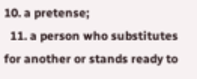10. a pretense;
  11. a person who substitutes for another or stands ready to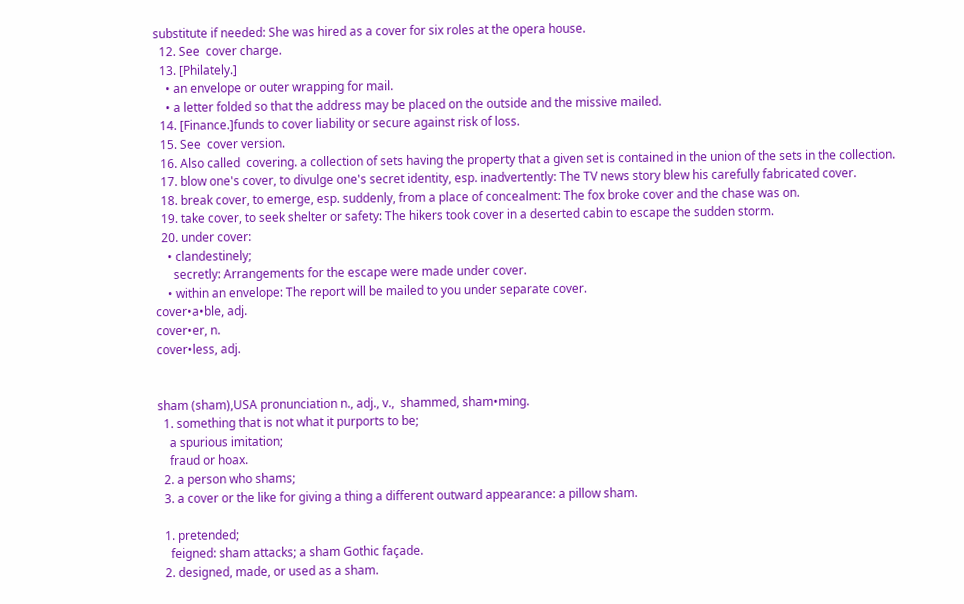substitute if needed: She was hired as a cover for six roles at the opera house.
  12. See  cover charge.
  13. [Philately.]
    • an envelope or outer wrapping for mail.
    • a letter folded so that the address may be placed on the outside and the missive mailed.
  14. [Finance.]funds to cover liability or secure against risk of loss.
  15. See  cover version.
  16. Also called  covering. a collection of sets having the property that a given set is contained in the union of the sets in the collection.
  17. blow one's cover, to divulge one's secret identity, esp. inadvertently: The TV news story blew his carefully fabricated cover.
  18. break cover, to emerge, esp. suddenly, from a place of concealment: The fox broke cover and the chase was on.
  19. take cover, to seek shelter or safety: The hikers took cover in a deserted cabin to escape the sudden storm.
  20. under cover:
    • clandestinely;
      secretly: Arrangements for the escape were made under cover.
    • within an envelope: The report will be mailed to you under separate cover.
cover•a•ble, adj.
cover•er, n.
cover•less, adj.


sham (sham),USA pronunciation n., adj., v.,  shammed, sham•ming.
  1. something that is not what it purports to be;
    a spurious imitation;
    fraud or hoax.
  2. a person who shams;
  3. a cover or the like for giving a thing a different outward appearance: a pillow sham.

  1. pretended;
    feigned: sham attacks; a sham Gothic façade.
  2. designed, made, or used as a sham.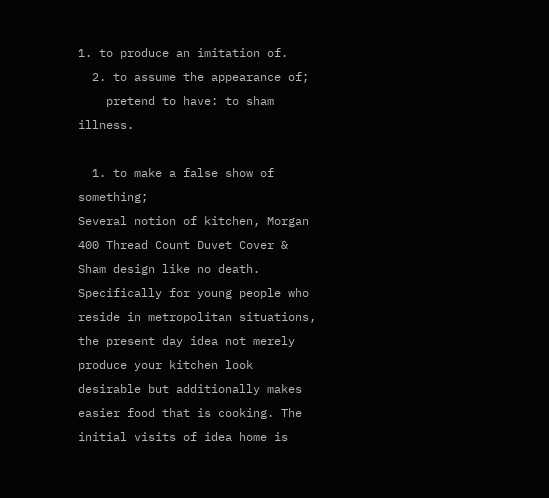1. to produce an imitation of.
  2. to assume the appearance of;
    pretend to have: to sham illness.

  1. to make a false show of something;
Several notion of kitchen, Morgan 400 Thread Count Duvet Cover & Sham design like no death. Specifically for young people who reside in metropolitan situations, the present day idea not merely produce your kitchen look desirable but additionally makes easier food that is cooking. The initial visits of idea home is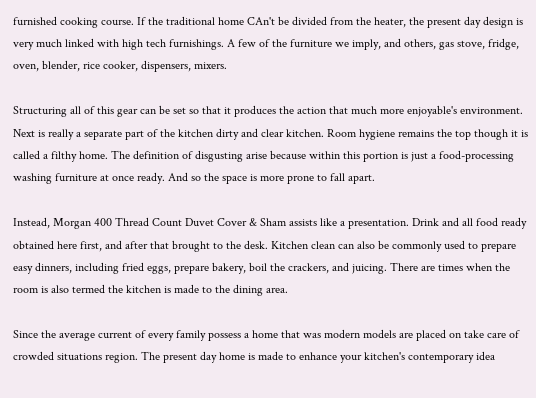furnished cooking course. If the traditional home CAn't be divided from the heater, the present day design is very much linked with high tech furnishings. A few of the furniture we imply, and others, gas stove, fridge, oven, blender, rice cooker, dispensers, mixers.

Structuring all of this gear can be set so that it produces the action that much more enjoyable's environment. Next is really a separate part of the kitchen dirty and clear kitchen. Room hygiene remains the top though it is called a filthy home. The definition of disgusting arise because within this portion is just a food-processing washing furniture at once ready. And so the space is more prone to fall apart.

Instead, Morgan 400 Thread Count Duvet Cover & Sham assists like a presentation. Drink and all food ready obtained here first, and after that brought to the desk. Kitchen clean can also be commonly used to prepare easy dinners, including fried eggs, prepare bakery, boil the crackers, and juicing. There are times when the room is also termed the kitchen is made to the dining area.

Since the average current of every family possess a home that was modern models are placed on take care of crowded situations region. The present day home is made to enhance your kitchen's contemporary idea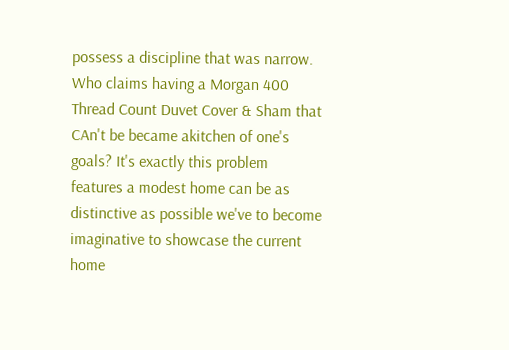possess a discipline that was narrow. Who claims having a Morgan 400 Thread Count Duvet Cover & Sham that CAn't be became akitchen of one's goals? It's exactly this problem features a modest home can be as distinctive as possible we've to become imaginative to showcase the current home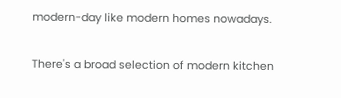modern-day like modern homes nowadays.

There's a broad selection of modern kitchen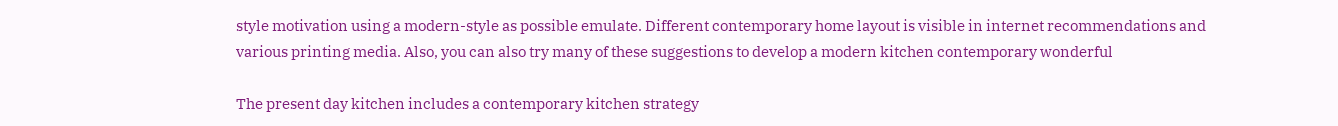style motivation using a modern-style as possible emulate. Different contemporary home layout is visible in internet recommendations and various printing media. Also, you can also try many of these suggestions to develop a modern kitchen contemporary wonderful

The present day kitchen includes a contemporary kitchen strategy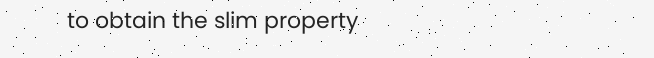to obtain the slim property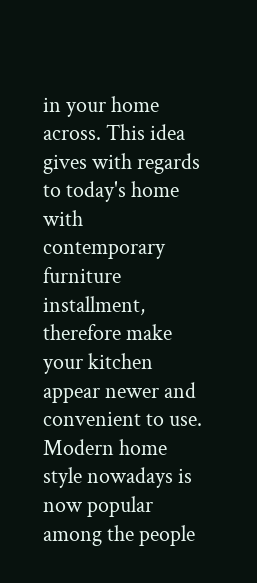in your home across. This idea gives with regards to today's home with contemporary furniture installment, therefore make your kitchen appear newer and convenient to use. Modern home style nowadays is now popular among the people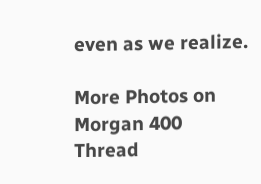even as we realize.

More Photos on Morgan 400 Thread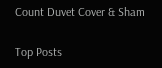Count Duvet Cover & Sham

Top Posts